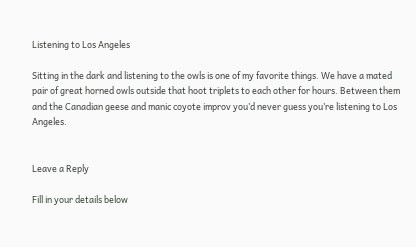Listening to Los Angeles

Sitting in the dark and listening to the owls is one of my favorite things. We have a mated pair of great horned owls outside that hoot triplets to each other for hours. Between them and the Canadian geese and manic coyote improv you’d never guess you’re listening to Los Angeles.


Leave a Reply

Fill in your details below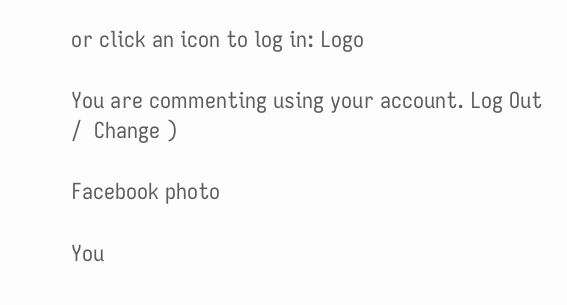or click an icon to log in: Logo

You are commenting using your account. Log Out /  Change )

Facebook photo

You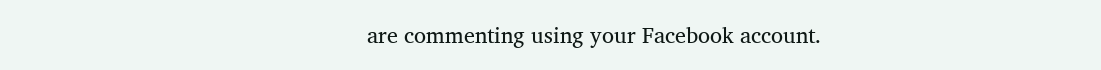are commenting using your Facebook account.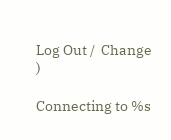Log Out /  Change )

Connecting to %s